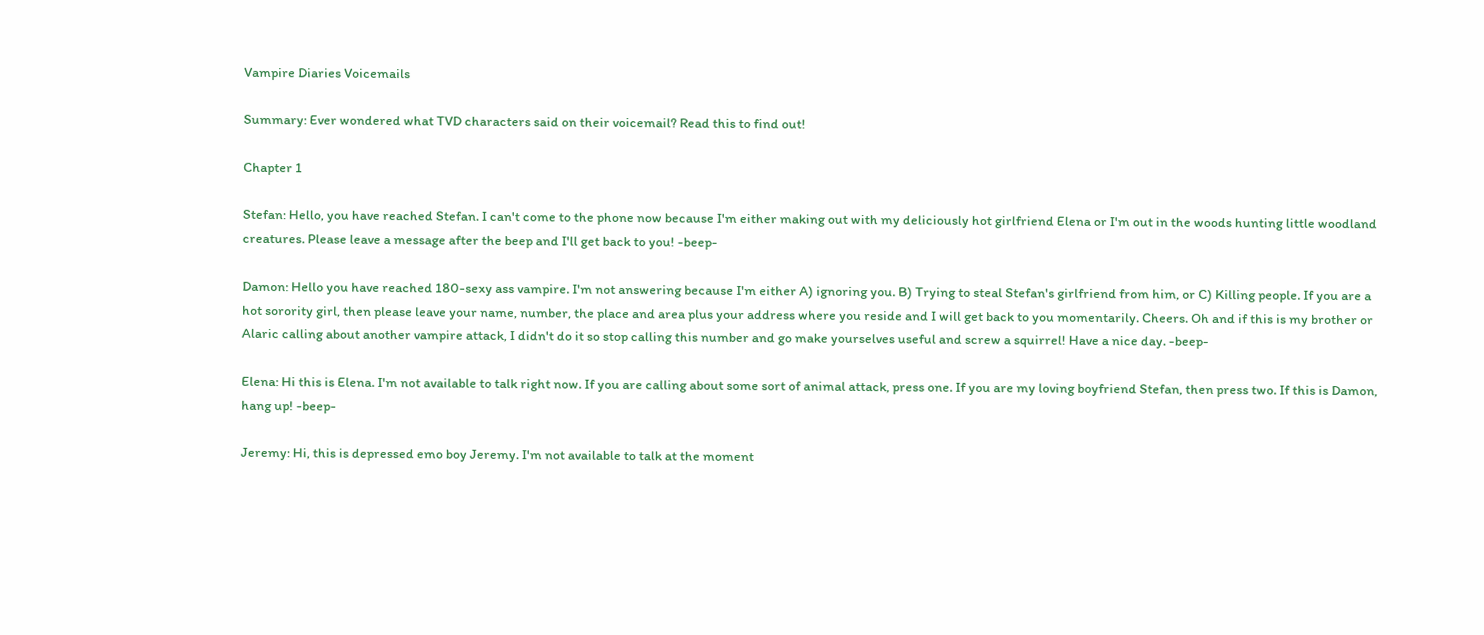Vampire Diaries Voicemails

Summary: Ever wondered what TVD characters said on their voicemail? Read this to find out!

Chapter 1

Stefan: Hello, you have reached Stefan. I can't come to the phone now because I'm either making out with my deliciously hot girlfriend Elena or I'm out in the woods hunting little woodland creatures. Please leave a message after the beep and I'll get back to you! -beep-

Damon: Hello you have reached 180-sexy ass vampire. I'm not answering because I'm either A) ignoring you. B) Trying to steal Stefan's girlfriend from him, or C) Killing people. If you are a hot sorority girl, then please leave your name, number, the place and area plus your address where you reside and I will get back to you momentarily. Cheers. Oh and if this is my brother or Alaric calling about another vampire attack, I didn't do it so stop calling this number and go make yourselves useful and screw a squirrel! Have a nice day. -beep-

Elena: Hi this is Elena. I'm not available to talk right now. If you are calling about some sort of animal attack, press one. If you are my loving boyfriend Stefan, then press two. If this is Damon, hang up! -beep-

Jeremy: Hi, this is depressed emo boy Jeremy. I'm not available to talk at the moment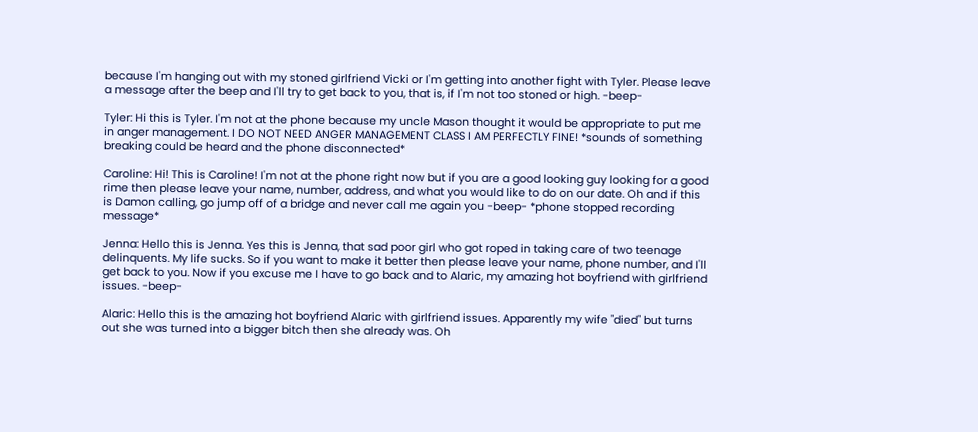because I'm hanging out with my stoned girlfriend Vicki or I'm getting into another fight with Tyler. Please leave a message after the beep and I'll try to get back to you, that is, if I'm not too stoned or high. -beep-

Tyler: Hi this is Tyler. I'm not at the phone because my uncle Mason thought it would be appropriate to put me in anger management. I DO NOT NEED ANGER MANAGEMENT CLASS I AM PERFECTLY FINE! *sounds of something breaking could be heard and the phone disconnected*

Caroline: Hi! This is Caroline! I'm not at the phone right now but if you are a good looking guy looking for a good rime then please leave your name, number, address, and what you would like to do on our date. Oh and if this is Damon calling, go jump off of a bridge and never call me again you -beep- *phone stopped recording message*

Jenna: Hello this is Jenna. Yes this is Jenna, that sad poor girl who got roped in taking care of two teenage delinquents. My life sucks. So if you want to make it better then please leave your name, phone number, and I'll get back to you. Now if you excuse me I have to go back and to Alaric, my amazing hot boyfriend with girlfriend issues. -beep-

Alaric: Hello this is the amazing hot boyfriend Alaric with girlfriend issues. Apparently my wife "died" but turns out she was turned into a bigger bitch then she already was. Oh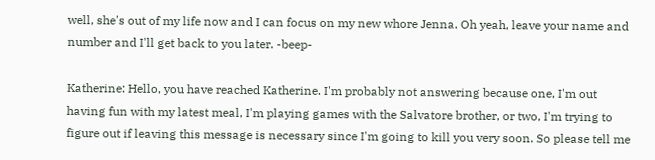well, she's out of my life now and I can focus on my new whore Jenna. Oh yeah, leave your name and number and I'll get back to you later. -beep-

Katherine: Hello, you have reached Katherine. I'm probably not answering because one, I'm out having fun with my latest meal, I'm playing games with the Salvatore brother, or two, I'm trying to figure out if leaving this message is necessary since I'm going to kill you very soon. So please tell me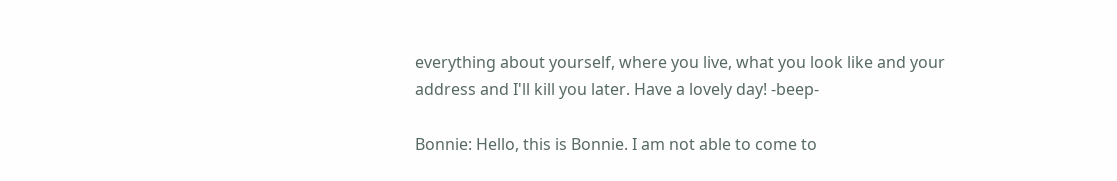everything about yourself, where you live, what you look like and your address and I'll kill you later. Have a lovely day! -beep-

Bonnie: Hello, this is Bonnie. I am not able to come to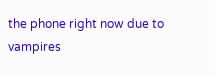the phone right now due to vampires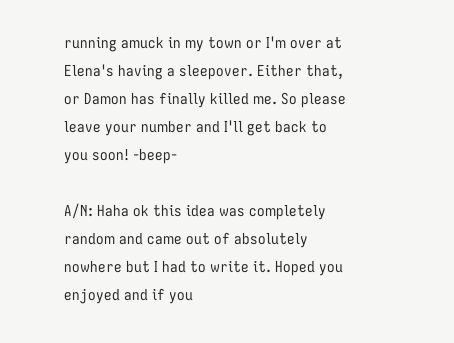running amuck in my town or I'm over at Elena's having a sleepover. Either that, or Damon has finally killed me. So please leave your number and I'll get back to you soon! -beep-

A/N: Haha ok this idea was completely random and came out of absolutely nowhere but I had to write it. Hoped you enjoyed and if you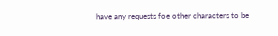have any requests foe other characters to be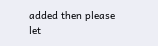added then please let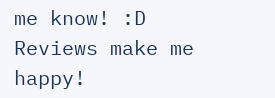me know! :D Reviews make me happy!